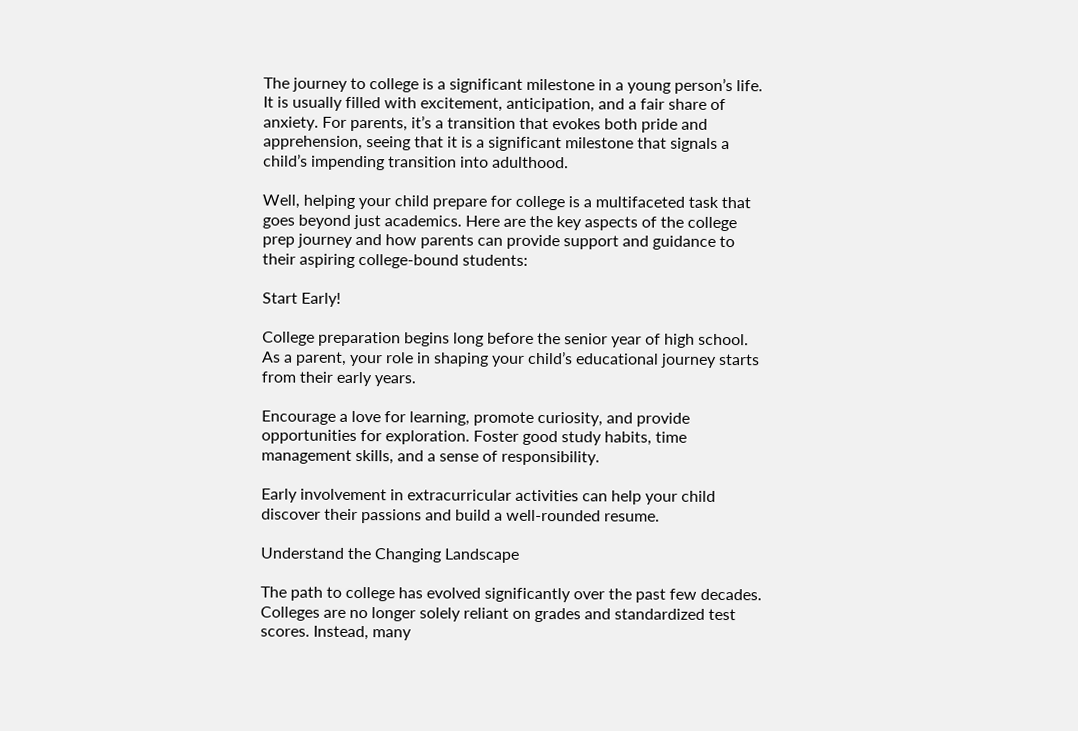The journey to college is a significant milestone in a young person’s life. It is usually filled with excitement, anticipation, and a fair share of anxiety. For parents, it’s a transition that evokes both pride and apprehension, seeing that it is a significant milestone that signals a child’s impending transition into adulthood.

Well, helping your child prepare for college is a multifaceted task that goes beyond just academics. Here are the key aspects of the college prep journey and how parents can provide support and guidance to their aspiring college-bound students:

Start Early!

College preparation begins long before the senior year of high school. As a parent, your role in shaping your child’s educational journey starts from their early years.

Encourage a love for learning, promote curiosity, and provide opportunities for exploration. Foster good study habits, time management skills, and a sense of responsibility.

Early involvement in extracurricular activities can help your child discover their passions and build a well-rounded resume.

Understand the Changing Landscape

The path to college has evolved significantly over the past few decades. Colleges are no longer solely reliant on grades and standardized test scores. Instead, many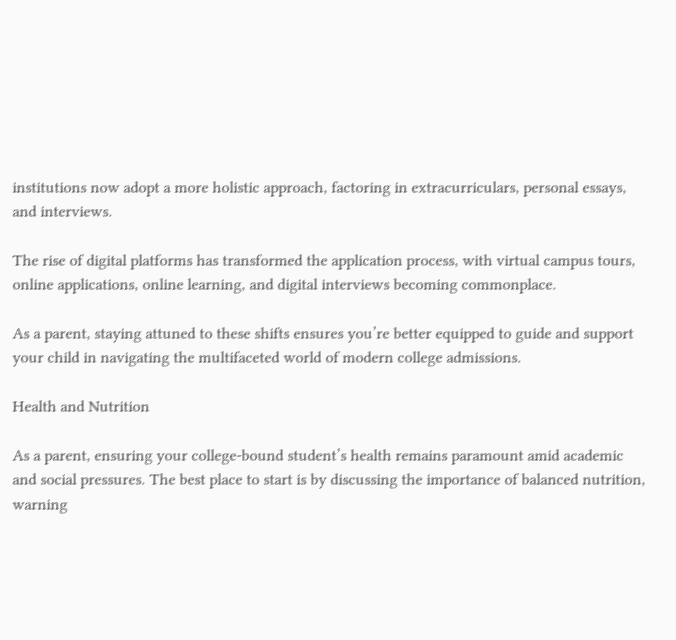institutions now adopt a more holistic approach, factoring in extracurriculars, personal essays, and interviews.

The rise of digital platforms has transformed the application process, with virtual campus tours, online applications, online learning, and digital interviews becoming commonplace.

As a parent, staying attuned to these shifts ensures you’re better equipped to guide and support your child in navigating the multifaceted world of modern college admissions.

Health and Nutrition

As a parent, ensuring your college-bound student’s health remains paramount amid academic and social pressures. The best place to start is by discussing the importance of balanced nutrition, warning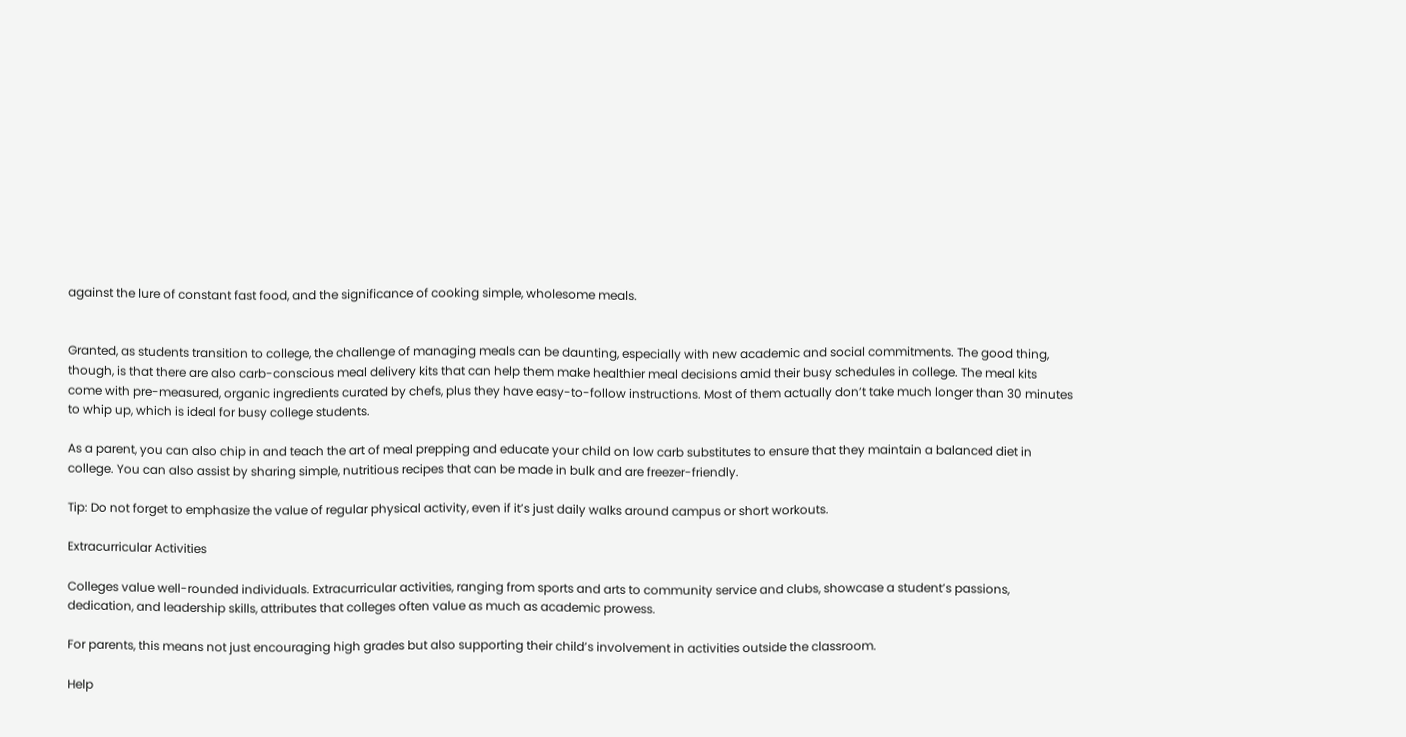against the lure of constant fast food, and the significance of cooking simple, wholesome meals.


Granted, as students transition to college, the challenge of managing meals can be daunting, especially with new academic and social commitments. The good thing, though, is that there are also carb-conscious meal delivery kits that can help them make healthier meal decisions amid their busy schedules in college. The meal kits come with pre-measured, organic ingredients curated by chefs, plus they have easy-to-follow instructions. Most of them actually don’t take much longer than 30 minutes to whip up, which is ideal for busy college students.

As a parent, you can also chip in and teach the art of meal prepping and educate your child on low carb substitutes to ensure that they maintain a balanced diet in college. You can also assist by sharing simple, nutritious recipes that can be made in bulk and are freezer-friendly.

Tip: Do not forget to emphasize the value of regular physical activity, even if it’s just daily walks around campus or short workouts.

Extracurricular Activities

Colleges value well-rounded individuals. Extracurricular activities, ranging from sports and arts to community service and clubs, showcase a student’s passions, dedication, and leadership skills, attributes that colleges often value as much as academic prowess.

For parents, this means not just encouraging high grades but also supporting their child’s involvement in activities outside the classroom.

Help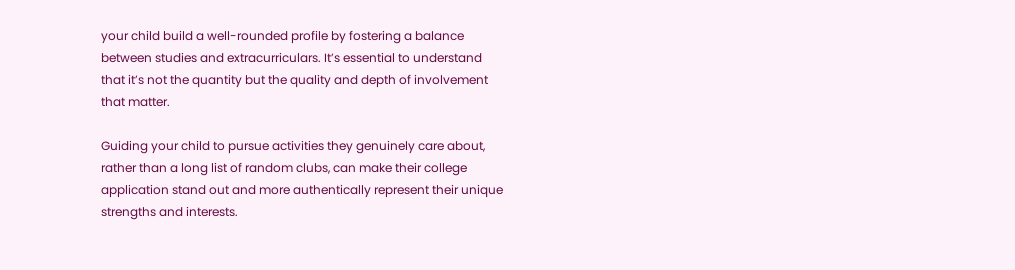your child build a well-rounded profile by fostering a balance between studies and extracurriculars. It’s essential to understand that it’s not the quantity but the quality and depth of involvement that matter.

Guiding your child to pursue activities they genuinely care about, rather than a long list of random clubs, can make their college application stand out and more authentically represent their unique strengths and interests.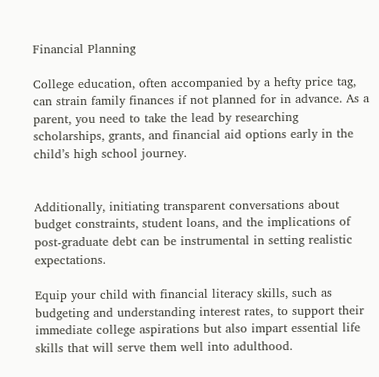Financial Planning

College education, often accompanied by a hefty price tag, can strain family finances if not planned for in advance. As a parent, you need to take the lead by researching scholarships, grants, and financial aid options early in the child’s high school journey.


Additionally, initiating transparent conversations about budget constraints, student loans, and the implications of post-graduate debt can be instrumental in setting realistic expectations.

Equip your child with financial literacy skills, such as budgeting and understanding interest rates, to support their immediate college aspirations but also impart essential life skills that will serve them well into adulthood.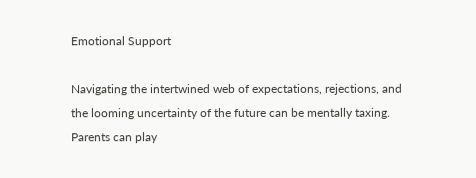Emotional Support

Navigating the intertwined web of expectations, rejections, and the looming uncertainty of the future can be mentally taxing. Parents can play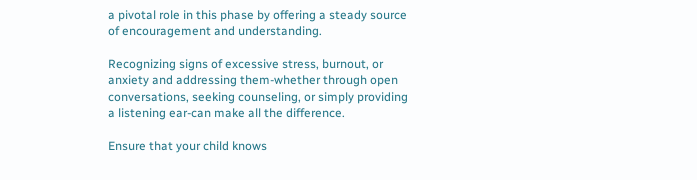a pivotal role in this phase by offering a steady source of encouragement and understanding.

Recognizing signs of excessive stress, burnout, or anxiety and addressing them-whether through open conversations, seeking counseling, or simply providing a listening ear-can make all the difference.

Ensure that your child knows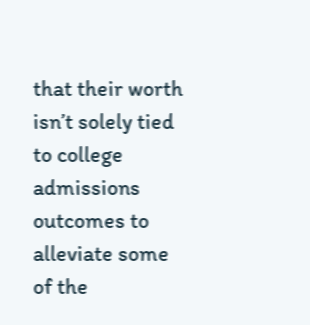that their worth isn’t solely tied to college admissions outcomes to alleviate some of the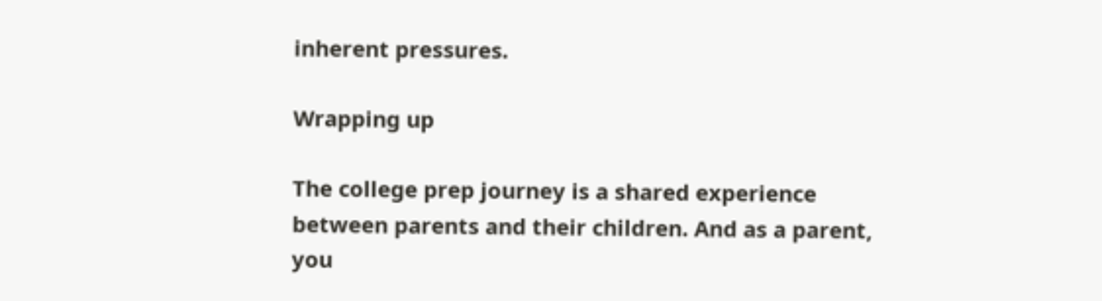inherent pressures.

Wrapping up

The college prep journey is a shared experience between parents and their children. And as a parent, you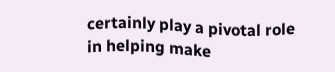certainly play a pivotal role in helping make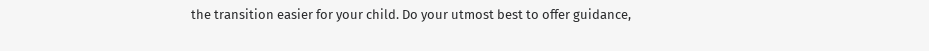the transition easier for your child. Do your utmost best to offer guidance,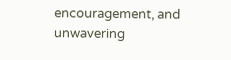encouragement, and unwavering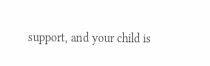support, and your child is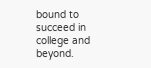bound to succeed in college and beyond.